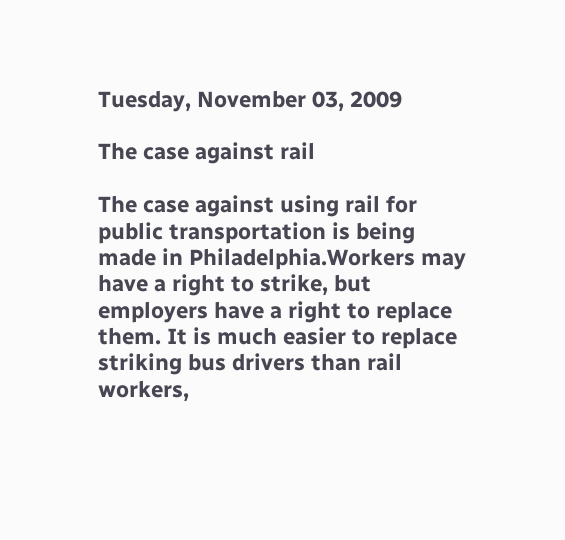Tuesday, November 03, 2009

The case against rail

The case against using rail for public transportation is being made in Philadelphia.Workers may have a right to strike, but employers have a right to replace them. It is much easier to replace striking bus drivers than rail workers,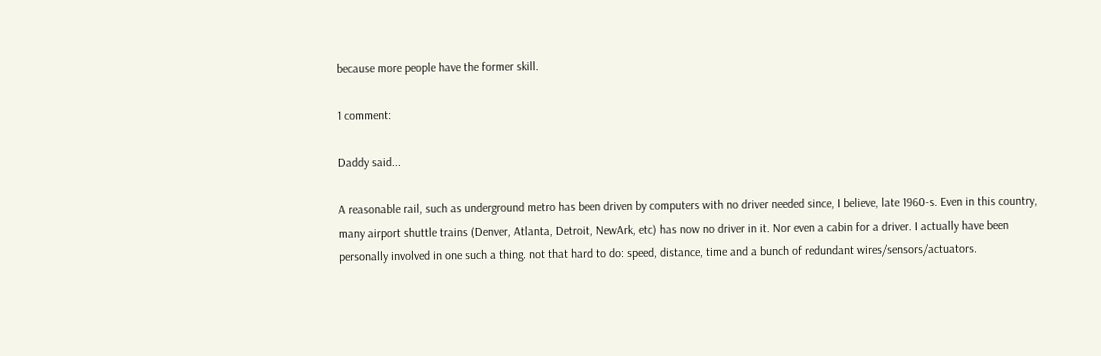because more people have the former skill.

1 comment:

Daddy said...

A reasonable rail, such as underground metro has been driven by computers with no driver needed since, I believe, late 1960-s. Even in this country, many airport shuttle trains (Denver, Atlanta, Detroit, NewArk, etc) has now no driver in it. Nor even a cabin for a driver. I actually have been personally involved in one such a thing. not that hard to do: speed, distance, time and a bunch of redundant wires/sensors/actuators.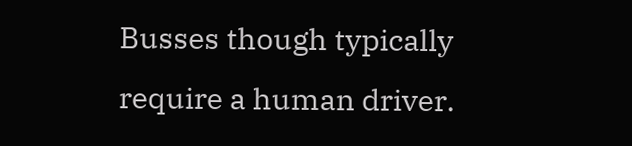Busses though typically require a human driver.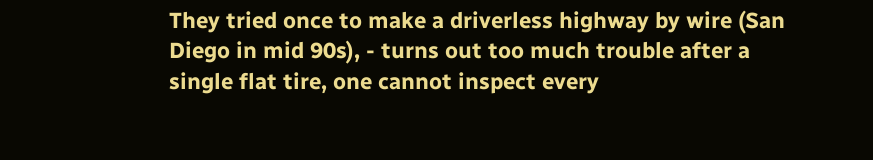They tried once to make a driverless highway by wire (San Diego in mid 90s), - turns out too much trouble after a single flat tire, one cannot inspect every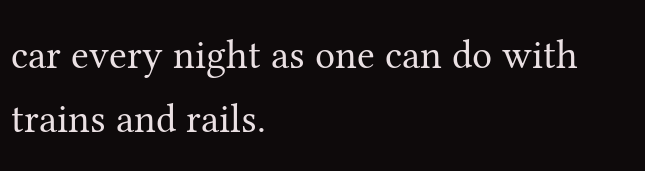car every night as one can do with trains and rails.